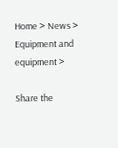Home > News > Equipment and equipment >

Share the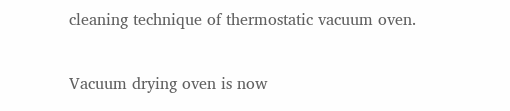cleaning technique of thermostatic vacuum oven.

Vacuum drying oven is now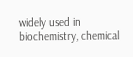widely used in biochemistry, chemical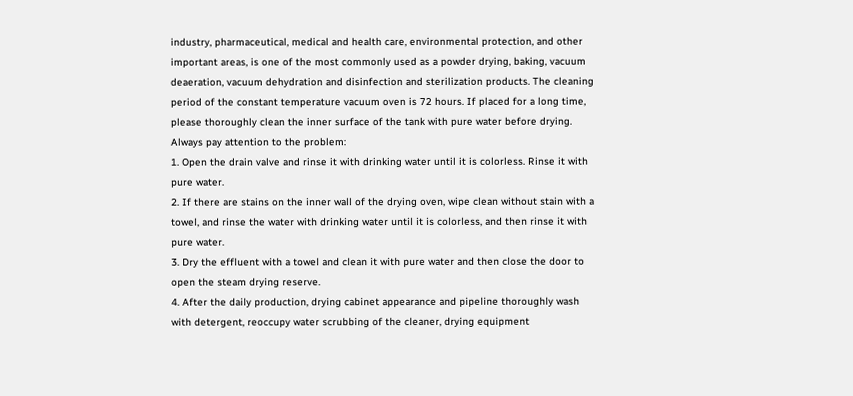industry, pharmaceutical, medical and health care, environmental protection, and other important areas, is one of the most commonly used as a powder drying, baking, vacuum deaeration, vacuum dehydration and disinfection and sterilization products. The cleaning period of the constant temperature vacuum oven is 72 hours. If placed for a long time, please thoroughly clean the inner surface of the tank with pure water before drying. Always pay attention to the problem:
1. Open the drain valve and rinse it with drinking water until it is colorless. Rinse it with pure water.
2. If there are stains on the inner wall of the drying oven, wipe clean without stain with a towel, and rinse the water with drinking water until it is colorless, and then rinse it with pure water.
3. Dry the effluent with a towel and clean it with pure water and then close the door to open the steam drying reserve.
4. After the daily production, drying cabinet appearance and pipeline thoroughly wash with detergent, reoccupy water scrubbing of the cleaner, drying equipment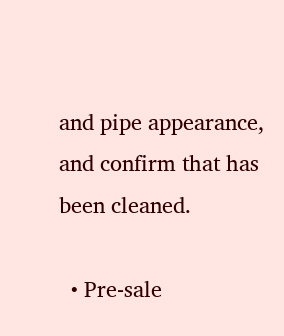and pipe appearance, and confirm that has been cleaned.

  • Pre-sale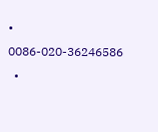• 0086-020-36246586
  •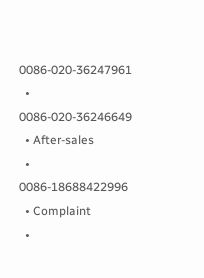0086-020-36247961
  • 0086-020-36246649
  • After-sales
  • 0086-18688422996
  • Complaint
  •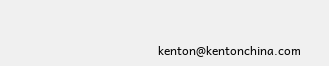kenton@kentonchina.com